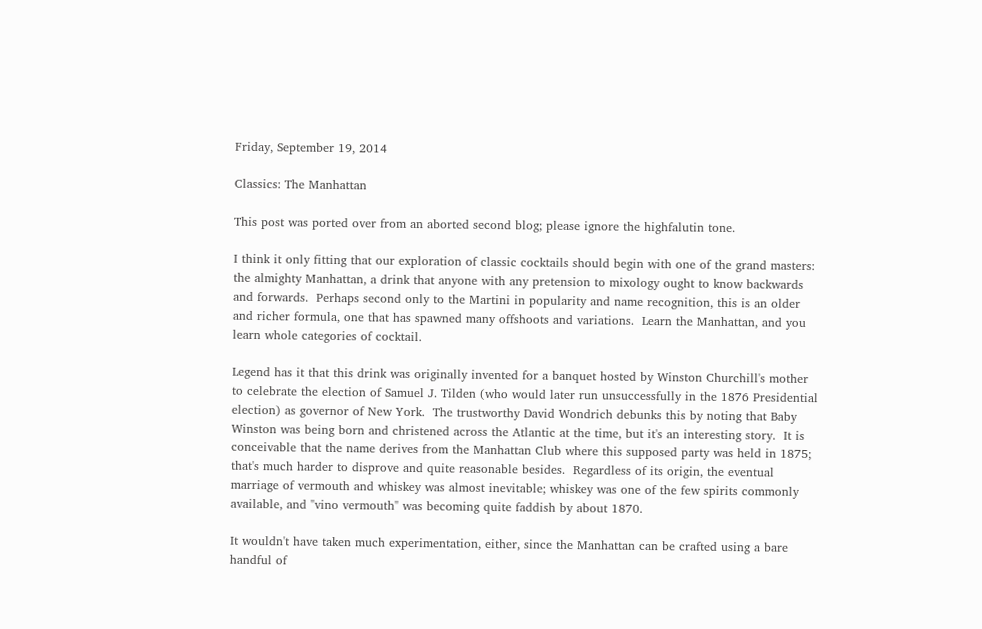Friday, September 19, 2014

Classics: The Manhattan

This post was ported over from an aborted second blog; please ignore the highfalutin tone.

I think it only fitting that our exploration of classic cocktails should begin with one of the grand masters: the almighty Manhattan, a drink that anyone with any pretension to mixology ought to know backwards and forwards.  Perhaps second only to the Martini in popularity and name recognition, this is an older and richer formula, one that has spawned many offshoots and variations.  Learn the Manhattan, and you learn whole categories of cocktail.

Legend has it that this drink was originally invented for a banquet hosted by Winston Churchill's mother to celebrate the election of Samuel J. Tilden (who would later run unsuccessfully in the 1876 Presidential election) as governor of New York.  The trustworthy David Wondrich debunks this by noting that Baby Winston was being born and christened across the Atlantic at the time, but it's an interesting story.  It is conceivable that the name derives from the Manhattan Club where this supposed party was held in 1875; that's much harder to disprove and quite reasonable besides.  Regardless of its origin, the eventual marriage of vermouth and whiskey was almost inevitable; whiskey was one of the few spirits commonly available, and "vino vermouth" was becoming quite faddish by about 1870.

It wouldn't have taken much experimentation, either, since the Manhattan can be crafted using a bare handful of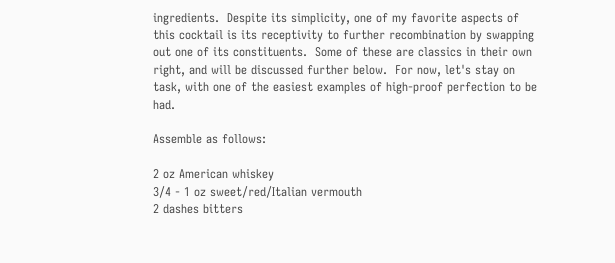ingredients.  Despite its simplicity, one of my favorite aspects of this cocktail is its receptivity to further recombination by swapping out one of its constituents.  Some of these are classics in their own right, and will be discussed further below.  For now, let's stay on task, with one of the easiest examples of high-proof perfection to be had.

Assemble as follows:

2 oz American whiskey
3/4 - 1 oz sweet/red/Italian vermouth
2 dashes bitters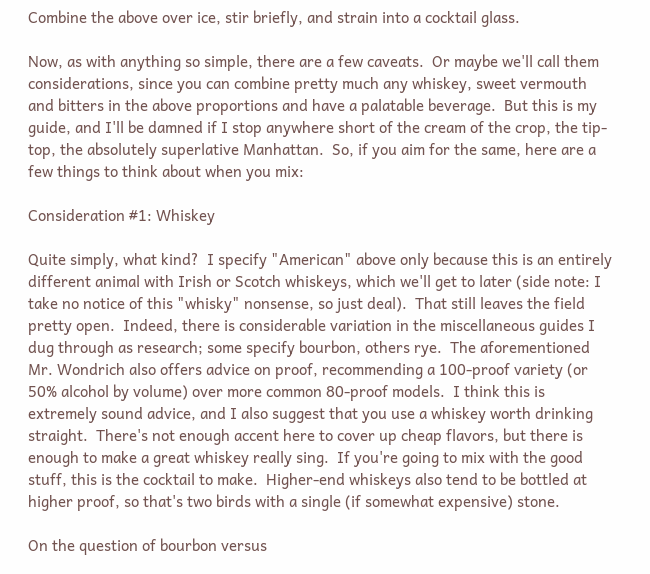Combine the above over ice, stir briefly, and strain into a cocktail glass.

Now, as with anything so simple, there are a few caveats.  Or maybe we'll call them considerations, since you can combine pretty much any whiskey, sweet vermouth and bitters in the above proportions and have a palatable beverage.  But this is my guide, and I'll be damned if I stop anywhere short of the cream of the crop, the tip-top, the absolutely superlative Manhattan.  So, if you aim for the same, here are a few things to think about when you mix:

Consideration #1: Whiskey

Quite simply, what kind?  I specify "American" above only because this is an entirely different animal with Irish or Scotch whiskeys, which we'll get to later (side note: I take no notice of this "whisky" nonsense, so just deal).  That still leaves the field pretty open.  Indeed, there is considerable variation in the miscellaneous guides I dug through as research; some specify bourbon, others rye.  The aforementioned Mr. Wondrich also offers advice on proof, recommending a 100-proof variety (or 50% alcohol by volume) over more common 80-proof models.  I think this is extremely sound advice, and I also suggest that you use a whiskey worth drinking straight.  There's not enough accent here to cover up cheap flavors, but there is enough to make a great whiskey really sing.  If you're going to mix with the good stuff, this is the cocktail to make.  Higher-end whiskeys also tend to be bottled at higher proof, so that's two birds with a single (if somewhat expensive) stone.

On the question of bourbon versus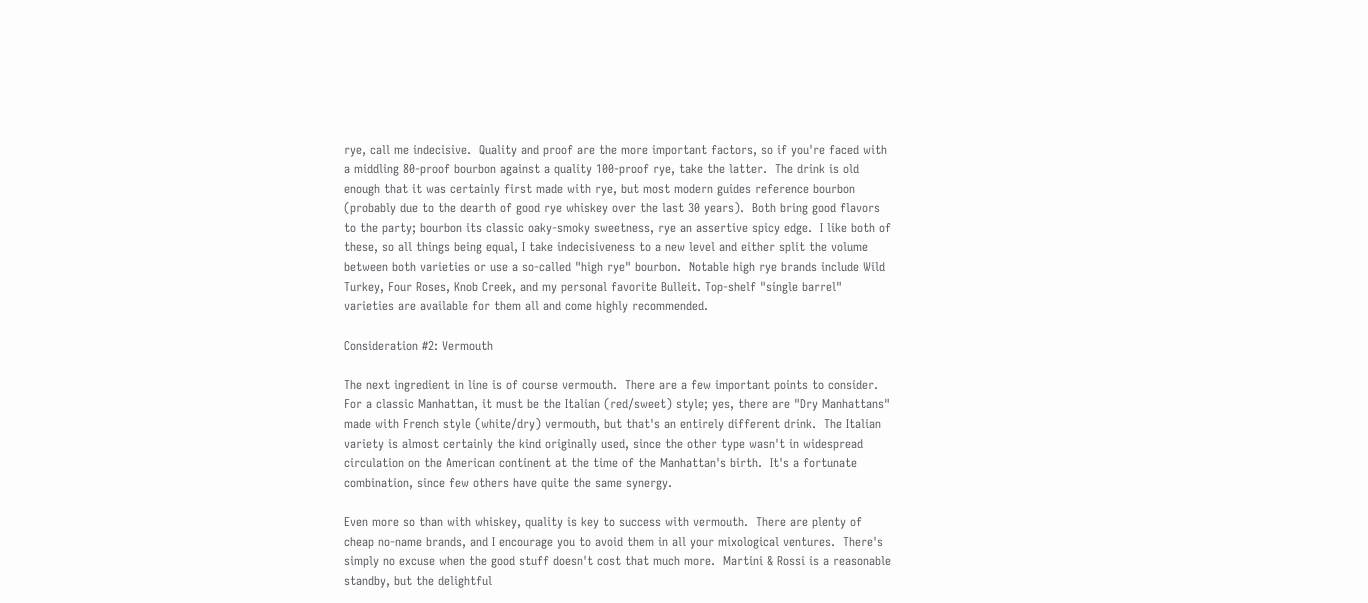rye, call me indecisive.  Quality and proof are the more important factors, so if you're faced with a middling 80-proof bourbon against a quality 100-proof rye, take the latter.  The drink is old enough that it was certainly first made with rye, but most modern guides reference bourbon (probably due to the dearth of good rye whiskey over the last 30 years).  Both bring good flavors to the party; bourbon its classic oaky-smoky sweetness, rye an assertive spicy edge.  I like both of these, so all things being equal, I take indecisiveness to a new level and either split the volume between both varieties or use a so-called "high rye" bourbon.  Notable high rye brands include Wild Turkey, Four Roses, Knob Creek, and my personal favorite Bulleit. Top-shelf "single barrel" varieties are available for them all and come highly recommended.

Consideration #2: Vermouth

The next ingredient in line is of course vermouth.  There are a few important points to consider.  For a classic Manhattan, it must be the Italian (red/sweet) style; yes, there are "Dry Manhattans" made with French style (white/dry) vermouth, but that's an entirely different drink.  The Italian variety is almost certainly the kind originally used, since the other type wasn't in widespread circulation on the American continent at the time of the Manhattan's birth.  It's a fortunate combination, since few others have quite the same synergy.

Even more so than with whiskey, quality is key to success with vermouth.  There are plenty of cheap no-name brands, and I encourage you to avoid them in all your mixological ventures.  There's simply no excuse when the good stuff doesn't cost that much more.  Martini & Rossi is a reasonable standby, but the delightful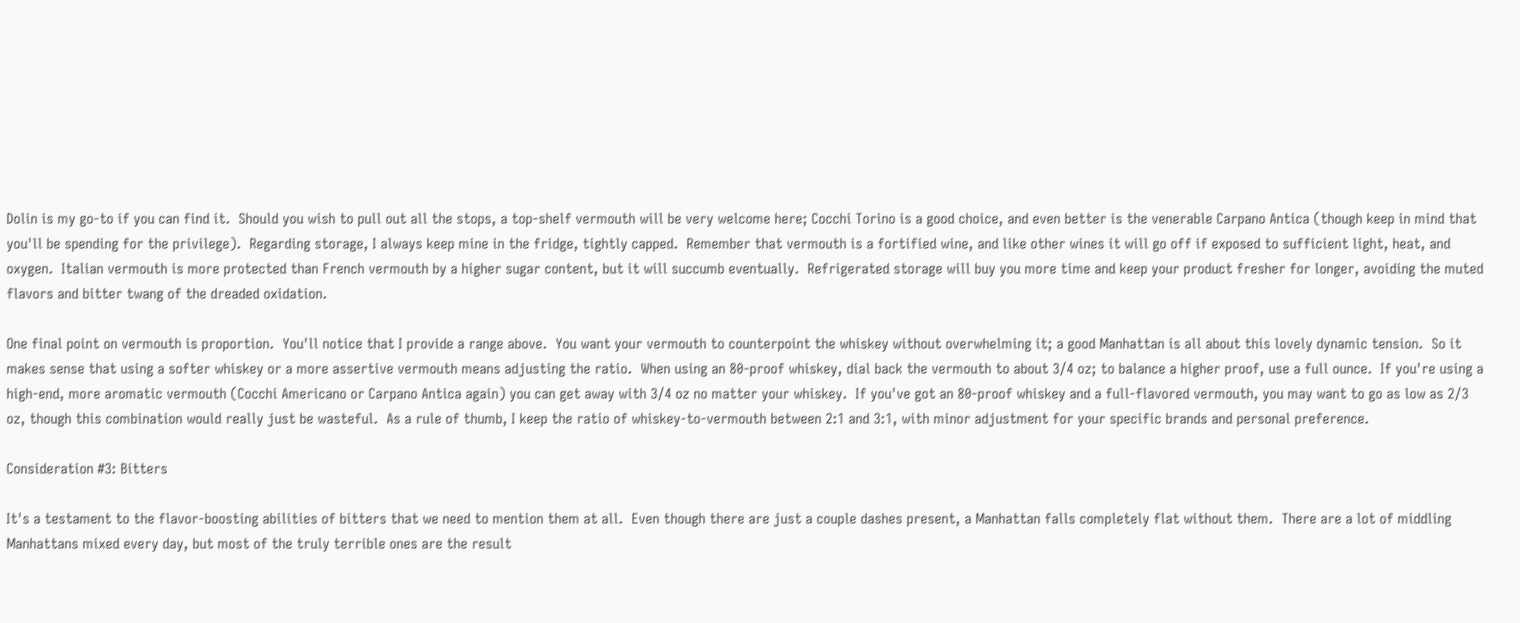Dolin is my go-to if you can find it.  Should you wish to pull out all the stops, a top-shelf vermouth will be very welcome here; Cocchi Torino is a good choice, and even better is the venerable Carpano Antica (though keep in mind that you'll be spending for the privilege).  Regarding storage, I always keep mine in the fridge, tightly capped.  Remember that vermouth is a fortified wine, and like other wines it will go off if exposed to sufficient light, heat, and oxygen.  Italian vermouth is more protected than French vermouth by a higher sugar content, but it will succumb eventually.  Refrigerated storage will buy you more time and keep your product fresher for longer, avoiding the muted flavors and bitter twang of the dreaded oxidation.

One final point on vermouth is proportion.  You'll notice that I provide a range above.  You want your vermouth to counterpoint the whiskey without overwhelming it; a good Manhattan is all about this lovely dynamic tension.  So it makes sense that using a softer whiskey or a more assertive vermouth means adjusting the ratio.  When using an 80-proof whiskey, dial back the vermouth to about 3/4 oz; to balance a higher proof, use a full ounce.  If you're using a high-end, more aromatic vermouth (Cocchi Americano or Carpano Antica again) you can get away with 3/4 oz no matter your whiskey.  If you've got an 80-proof whiskey and a full-flavored vermouth, you may want to go as low as 2/3 oz, though this combination would really just be wasteful.  As a rule of thumb, I keep the ratio of whiskey-to-vermouth between 2:1 and 3:1, with minor adjustment for your specific brands and personal preference.

Consideration #3: Bitters

It's a testament to the flavor-boosting abilities of bitters that we need to mention them at all.  Even though there are just a couple dashes present, a Manhattan falls completely flat without them.  There are a lot of middling Manhattans mixed every day, but most of the truly terrible ones are the result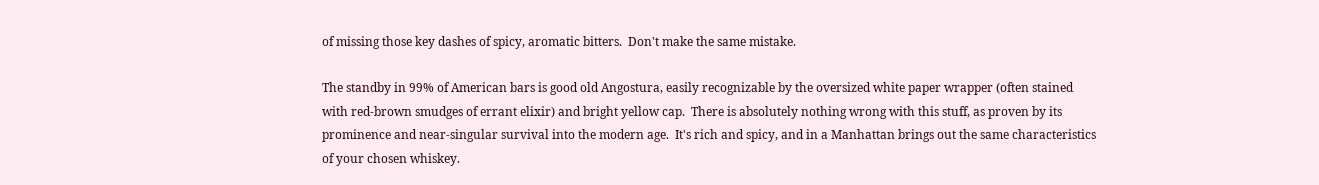of missing those key dashes of spicy, aromatic bitters.  Don't make the same mistake.

The standby in 99% of American bars is good old Angostura, easily recognizable by the oversized white paper wrapper (often stained with red-brown smudges of errant elixir) and bright yellow cap.  There is absolutely nothing wrong with this stuff, as proven by its prominence and near-singular survival into the modern age.  It's rich and spicy, and in a Manhattan brings out the same characteristics of your chosen whiskey.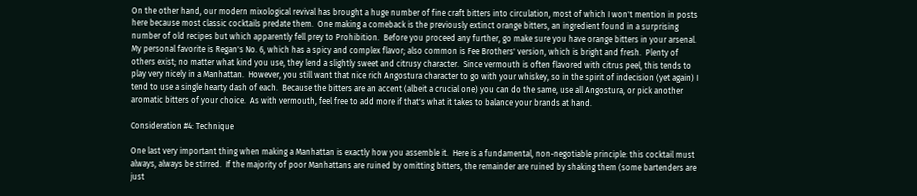On the other hand, our modern mixological revival has brought a huge number of fine craft bitters into circulation, most of which I won't mention in posts here because most classic cocktails predate them.  One making a comeback is the previously extinct orange bitters, an ingredient found in a surprising number of old recipes but which apparently fell prey to Prohibition.  Before you proceed any further, go make sure you have orange bitters in your arsenal.  My personal favorite is Regan's No. 6, which has a spicy and complex flavor; also common is Fee Brothers' version, which is bright and fresh.  Plenty of others exist; no matter what kind you use, they lend a slightly sweet and citrusy character.  Since vermouth is often flavored with citrus peel, this tends to play very nicely in a Manhattan.  However, you still want that nice rich Angostura character to go with your whiskey, so in the spirit of indecision (yet again) I tend to use a single hearty dash of each.  Because the bitters are an accent (albeit a crucial one) you can do the same, use all Angostura, or pick another aromatic bitters of your choice.  As with vermouth, feel free to add more if that's what it takes to balance your brands at hand.

Consideration #4: Technique

One last very important thing when making a Manhattan is exactly how you assemble it.  Here is a fundamental, non-negotiable principle: this cocktail must always, always be stirred.  If the majority of poor Manhattans are ruined by omitting bitters, the remainder are ruined by shaking them (some bartenders are just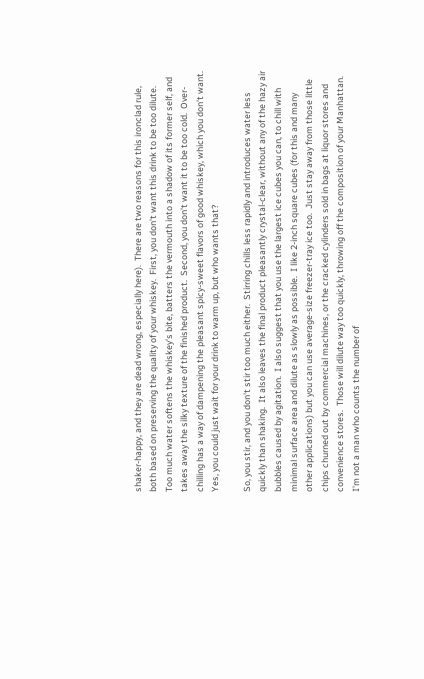shaker-happy, and they are dead wrong, especially here).  There are two reasons for this ironclad rule, both based on preserving the quality of your whiskey.  First, you don't want this drink to be too dilute.  Too much water softens the whiskey's bite, batters the vermouth into a shadow of its former self, and takes away the silky texture of the finished product.  Second, you don't want it to be too cold.  Over-chilling has a way of dampening the pleasant spicy-sweet flavors of good whiskey, which you don't want.  Yes, you could just wait for your drink to warm up, but who wants that?

So, you stir, and you don't stir too much either.  Stirring chills less rapidly and introduces water less quickly than shaking.  It also leaves the final product pleasantly crystal-clear, without any of the hazy air bubbles caused by agitation.  I also suggest that you use the largest ice cubes you can, to chill with minimal surface area and dilute as slowly as possible.  I like 2-inch square cubes (for this and many other applications) but you can use average-size freezer-tray ice too.  Just stay away from those little chips churned out by commercial machines, or the cracked cylinders sold in bags at liquor stores and convenience stores.  Those will dilute way too quickly, throwing off the composition of your Manhattan.  I'm not a man who counts the number of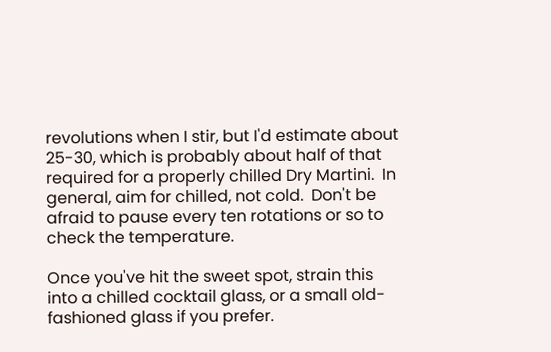revolutions when I stir, but I'd estimate about 25-30, which is probably about half of that required for a properly chilled Dry Martini.  In general, aim for chilled, not cold.  Don't be afraid to pause every ten rotations or so to check the temperature.

Once you've hit the sweet spot, strain this into a chilled cocktail glass, or a small old-fashioned glass if you prefer.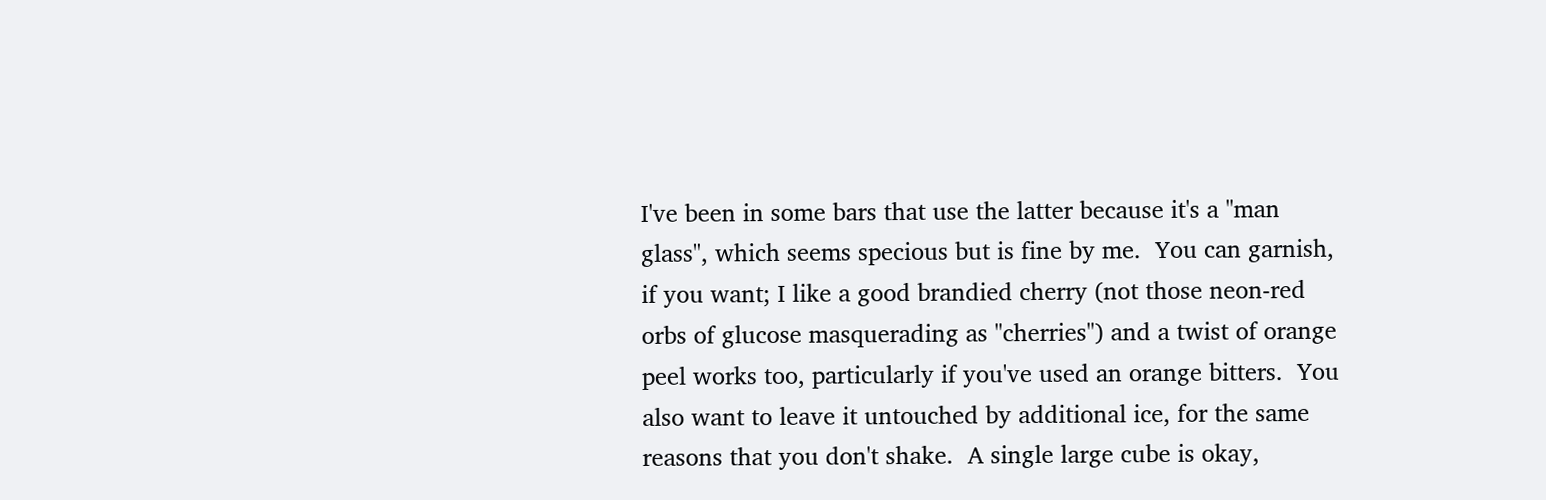I've been in some bars that use the latter because it's a "man glass", which seems specious but is fine by me.  You can garnish, if you want; I like a good brandied cherry (not those neon-red orbs of glucose masquerading as "cherries") and a twist of orange peel works too, particularly if you've used an orange bitters.  You also want to leave it untouched by additional ice, for the same reasons that you don't shake.  A single large cube is okay,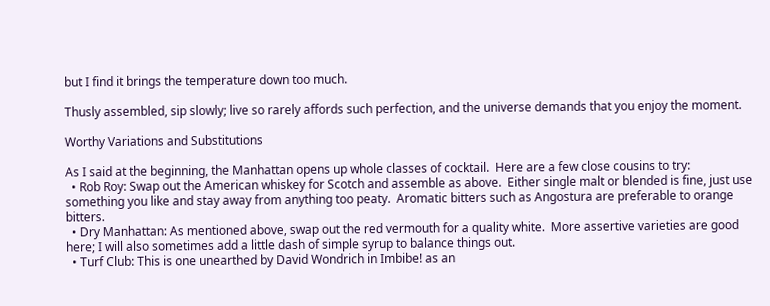but I find it brings the temperature down too much.

Thusly assembled, sip slowly; live so rarely affords such perfection, and the universe demands that you enjoy the moment.

Worthy Variations and Substitutions

As I said at the beginning, the Manhattan opens up whole classes of cocktail.  Here are a few close cousins to try:
  • Rob Roy: Swap out the American whiskey for Scotch and assemble as above.  Either single malt or blended is fine, just use something you like and stay away from anything too peaty.  Aromatic bitters such as Angostura are preferable to orange bitters.
  • Dry Manhattan: As mentioned above, swap out the red vermouth for a quality white.  More assertive varieties are good here; I will also sometimes add a little dash of simple syrup to balance things out.
  • Turf Club: This is one unearthed by David Wondrich in Imbibe! as an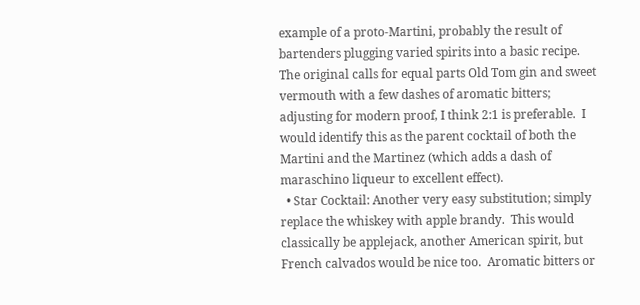example of a proto-Martini, probably the result of bartenders plugging varied spirits into a basic recipe.  The original calls for equal parts Old Tom gin and sweet vermouth with a few dashes of aromatic bitters; adjusting for modern proof, I think 2:1 is preferable.  I would identify this as the parent cocktail of both the Martini and the Martinez (which adds a dash of maraschino liqueur to excellent effect).
  • Star Cocktail: Another very easy substitution; simply replace the whiskey with apple brandy.  This would classically be applejack, another American spirit, but French calvados would be nice too.  Aromatic bitters or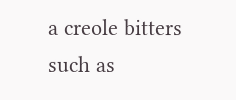a creole bitters such as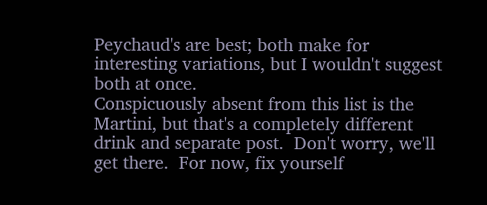Peychaud's are best; both make for interesting variations, but I wouldn't suggest both at once.
Conspicuously absent from this list is the Martini, but that's a completely different drink and separate post.  Don't worry, we'll get there.  For now, fix yourself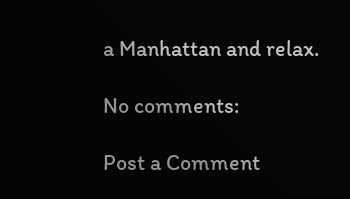a Manhattan and relax.

No comments:

Post a Comment